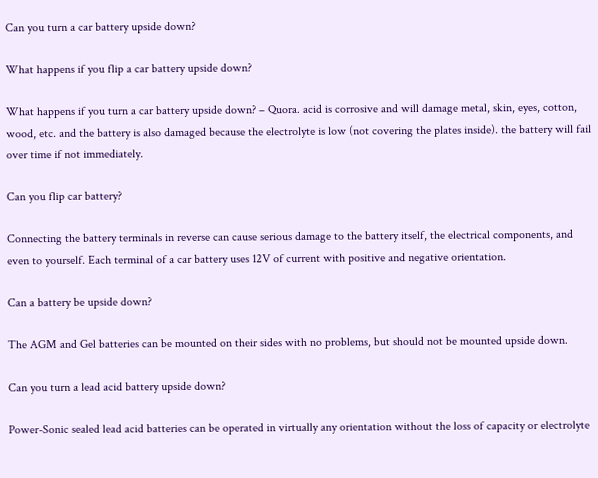Can you turn a car battery upside down?

What happens if you flip a car battery upside down?

What happens if you turn a car battery upside down? – Quora. acid is corrosive and will damage metal, skin, eyes, cotton, wood, etc. and the battery is also damaged because the electrolyte is low (not covering the plates inside). the battery will fail over time if not immediately.

Can you flip car battery?

Connecting the battery terminals in reverse can cause serious damage to the battery itself, the electrical components, and even to yourself. Each terminal of a car battery uses 12V of current with positive and negative orientation.

Can a battery be upside down?

The AGM and Gel batteries can be mounted on their sides with no problems, but should not be mounted upside down.

Can you turn a lead acid battery upside down?

Power-Sonic sealed lead acid batteries can be operated in virtually any orientation without the loss of capacity or electrolyte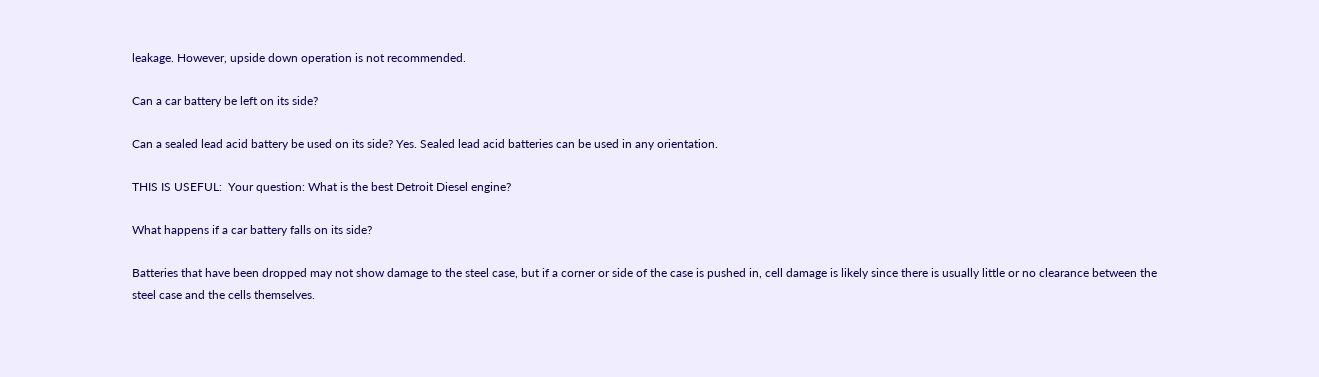leakage. However, upside down operation is not recommended.

Can a car battery be left on its side?

Can a sealed lead acid battery be used on its side? Yes. Sealed lead acid batteries can be used in any orientation.

THIS IS USEFUL:  Your question: What is the best Detroit Diesel engine?

What happens if a car battery falls on its side?

Batteries that have been dropped may not show damage to the steel case, but if a corner or side of the case is pushed in, cell damage is likely since there is usually little or no clearance between the steel case and the cells themselves.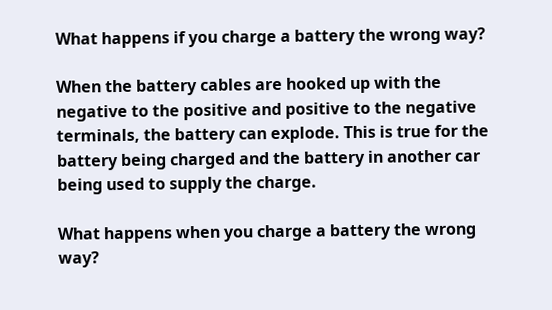What happens if you charge a battery the wrong way?

When the battery cables are hooked up with the negative to the positive and positive to the negative terminals, the battery can explode. This is true for the battery being charged and the battery in another car being used to supply the charge.

What happens when you charge a battery the wrong way?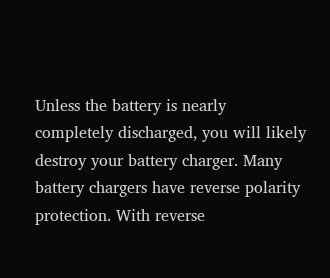Unless the battery is nearly completely discharged, you will likely destroy your battery charger. Many battery chargers have reverse polarity protection. With reverse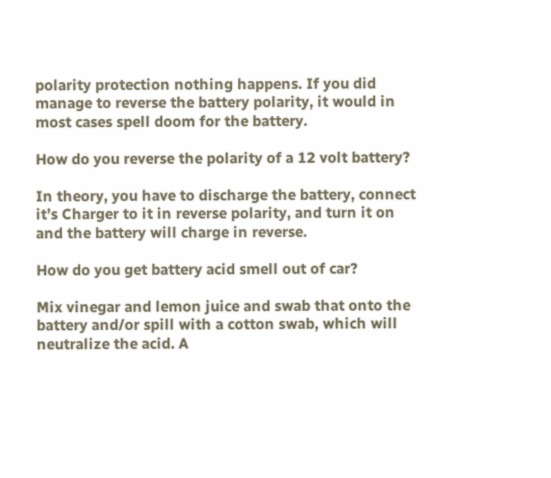polarity protection nothing happens. If you did manage to reverse the battery polarity, it would in most cases spell doom for the battery.

How do you reverse the polarity of a 12 volt battery?

In theory, you have to discharge the battery, connect it’s Charger to it in reverse polarity, and turn it on and the battery will charge in reverse.

How do you get battery acid smell out of car?

Mix vinegar and lemon juice and swab that onto the battery and/or spill with a cotton swab, which will neutralize the acid. A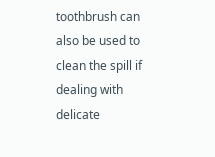toothbrush can also be used to clean the spill if dealing with delicate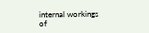internal workings of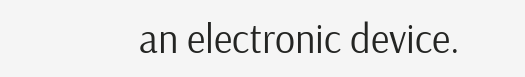an electronic device.